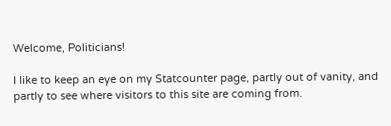Welcome, Politicians!

I like to keep an eye on my Statcounter page, partly out of vanity, and partly to see where visitors to this site are coming from.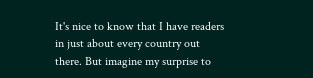It's nice to know that I have readers in just about every country out there. But imagine my surprise to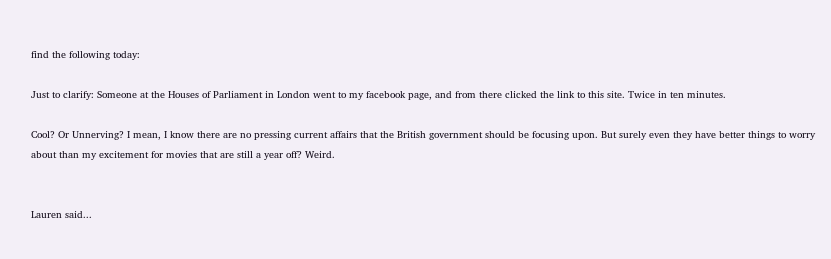find the following today:

Just to clarify: Someone at the Houses of Parliament in London went to my facebook page, and from there clicked the link to this site. Twice in ten minutes.

Cool? Or Unnerving? I mean, I know there are no pressing current affairs that the British government should be focusing upon. But surely even they have better things to worry about than my excitement for movies that are still a year off? Weird.


Lauren said...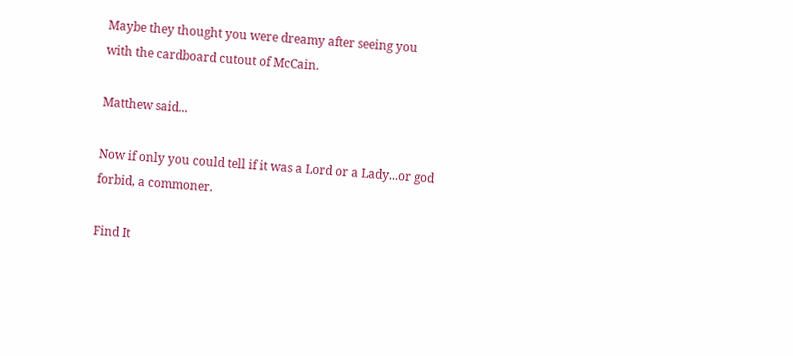Maybe they thought you were dreamy after seeing you with the cardboard cutout of McCain.

Matthew said...

Now if only you could tell if it was a Lord or a Lady...or god forbid, a commoner.

Find It